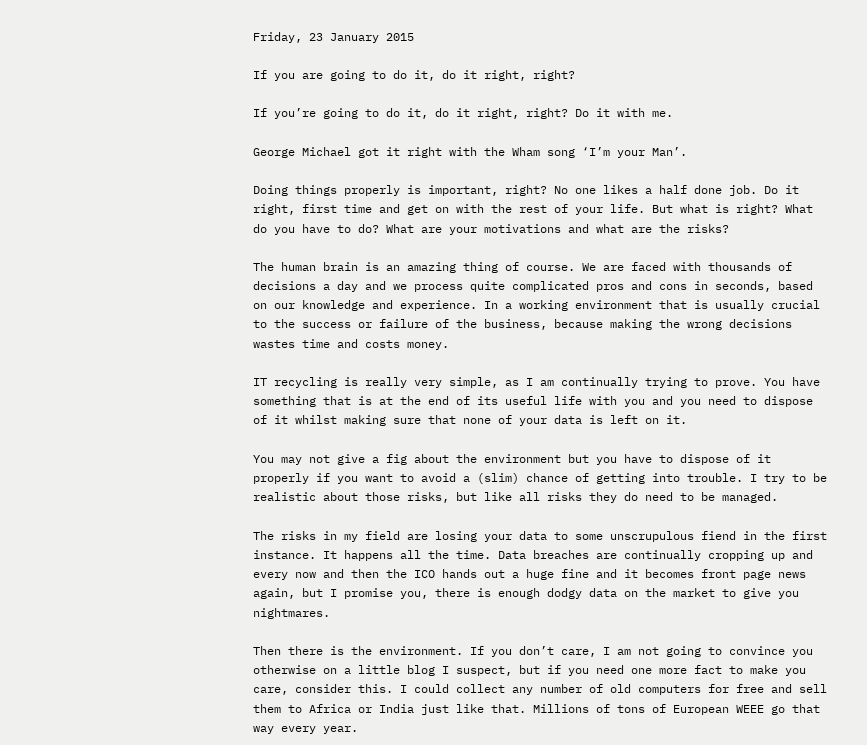Friday, 23 January 2015

If you are going to do it, do it right, right?

If you’re going to do it, do it right, right? Do it with me.

George Michael got it right with the Wham song ‘I’m your Man’.

Doing things properly is important, right? No one likes a half done job. Do it right, first time and get on with the rest of your life. But what is right? What do you have to do? What are your motivations and what are the risks?

The human brain is an amazing thing of course. We are faced with thousands of decisions a day and we process quite complicated pros and cons in seconds, based on our knowledge and experience. In a working environment that is usually crucial to the success or failure of the business, because making the wrong decisions wastes time and costs money.

IT recycling is really very simple, as I am continually trying to prove. You have something that is at the end of its useful life with you and you need to dispose of it whilst making sure that none of your data is left on it.

You may not give a fig about the environment but you have to dispose of it properly if you want to avoid a (slim) chance of getting into trouble. I try to be realistic about those risks, but like all risks they do need to be managed.

The risks in my field are losing your data to some unscrupulous fiend in the first instance. It happens all the time. Data breaches are continually cropping up and every now and then the ICO hands out a huge fine and it becomes front page news again, but I promise you, there is enough dodgy data on the market to give you nightmares.

Then there is the environment. If you don’t care, I am not going to convince you otherwise on a little blog I suspect, but if you need one more fact to make you care, consider this. I could collect any number of old computers for free and sell them to Africa or India just like that. Millions of tons of European WEEE go that way every year.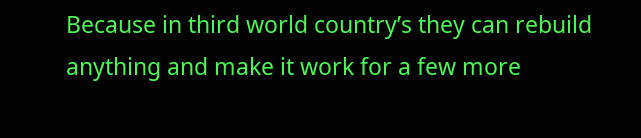Because in third world country’s they can rebuild anything and make it work for a few more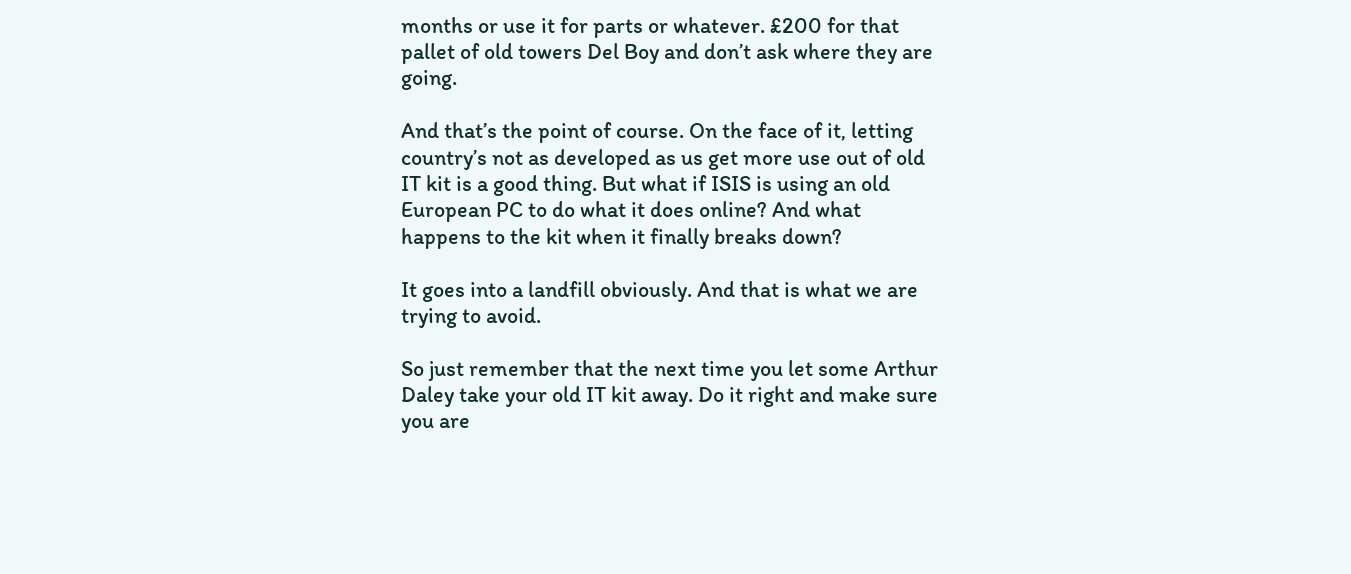months or use it for parts or whatever. £200 for that pallet of old towers Del Boy and don’t ask where they are going.

And that’s the point of course. On the face of it, letting country’s not as developed as us get more use out of old IT kit is a good thing. But what if ISIS is using an old European PC to do what it does online? And what happens to the kit when it finally breaks down?

It goes into a landfill obviously. And that is what we are trying to avoid.

So just remember that the next time you let some Arthur Daley take your old IT kit away. Do it right and make sure you are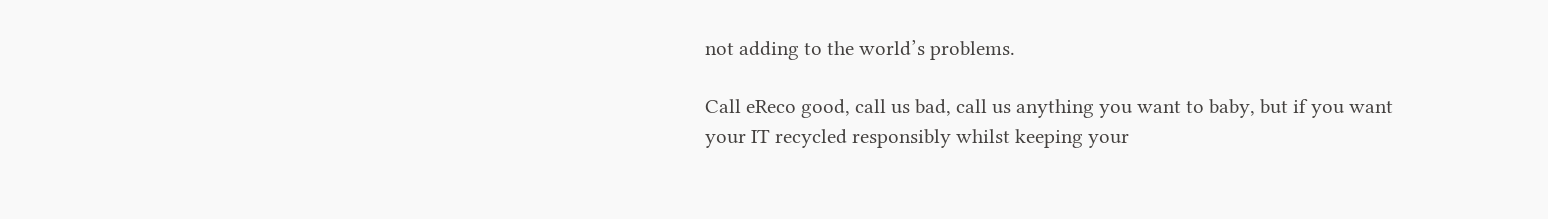not adding to the world’s problems.

Call eReco good, call us bad, call us anything you want to baby, but if you want your IT recycled responsibly whilst keeping your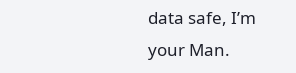data safe, I’m your Man.